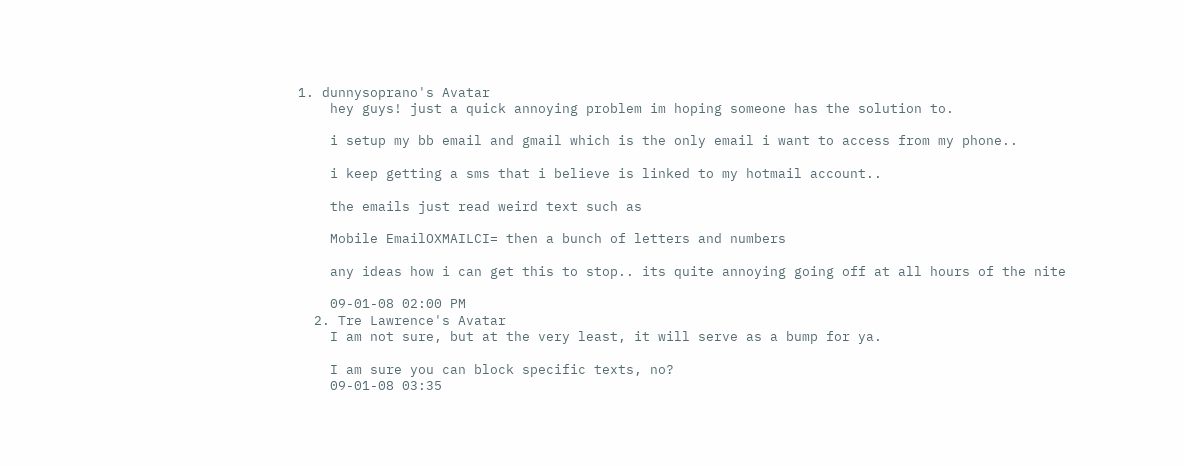1. dunnysoprano's Avatar
    hey guys! just a quick annoying problem im hoping someone has the solution to.

    i setup my bb email and gmail which is the only email i want to access from my phone..

    i keep getting a sms that i believe is linked to my hotmail account..

    the emails just read weird text such as

    Mobile EmailOXMAILCI= then a bunch of letters and numbers

    any ideas how i can get this to stop.. its quite annoying going off at all hours of the nite

    09-01-08 02:00 PM
  2. Tre Lawrence's Avatar
    I am not sure, but at the very least, it will serve as a bump for ya.

    I am sure you can block specific texts, no?
    09-01-08 03:35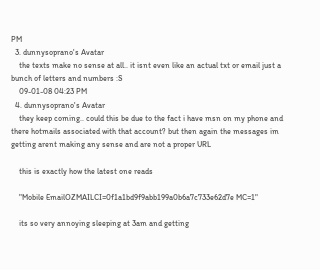PM
  3. dunnysoprano's Avatar
    the texts make no sense at all.. it isnt even like an actual txt or email just a bunch of letters and numbers :S
    09-01-08 04:23 PM
  4. dunnysoprano's Avatar
    they keep coming.. could this be due to the fact i have msn on my phone and there hotmails associated with that account? but then again the messages im getting arent making any sense and are not a proper URL

    this is exactly how the latest one reads

    "Mobile EmailOZMAILCI=0f1a1bd9f9abb199a0b6a7c733e62d7e MC=1"

    its so very annoying sleeping at 3am and getting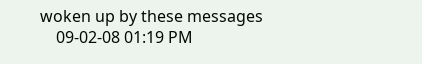woken up by these messages
    09-02-08 01:19 PM